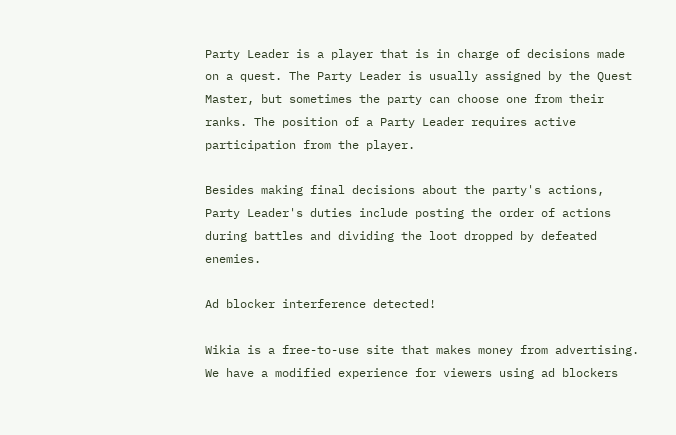Party Leader is a player that is in charge of decisions made on a quest. The Party Leader is usually assigned by the Quest Master, but sometimes the party can choose one from their ranks. The position of a Party Leader requires active participation from the player.

Besides making final decisions about the party's actions, Party Leader's duties include posting the order of actions during battles and dividing the loot dropped by defeated enemies.

Ad blocker interference detected!

Wikia is a free-to-use site that makes money from advertising. We have a modified experience for viewers using ad blockers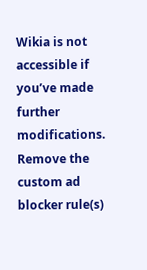Wikia is not accessible if you’ve made further modifications. Remove the custom ad blocker rule(s)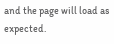and the page will load as expected.